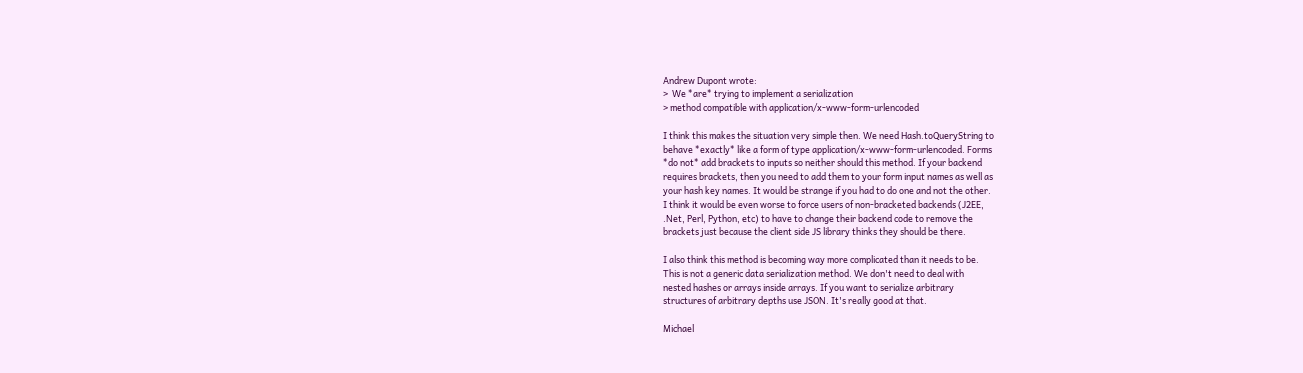Andrew Dupont wrote:
>  We *are* trying to implement a serialization
> method compatible with application/x-www-form-urlencoded

I think this makes the situation very simple then. We need Hash.toQueryString to
behave *exactly* like a form of type application/x-www-form-urlencoded. Forms
*do not* add brackets to inputs so neither should this method. If your backend
requires brackets, then you need to add them to your form input names as well as
your hash key names. It would be strange if you had to do one and not the other.
I think it would be even worse to force users of non-bracketed backends (J2EE,
.Net, Perl, Python, etc) to have to change their backend code to remove the
brackets just because the client side JS library thinks they should be there.

I also think this method is becoming way more complicated than it needs to be.
This is not a generic data serialization method. We don't need to deal with
nested hashes or arrays inside arrays. If you want to serialize arbitrary
structures of arbitrary depths use JSON. It's really good at that.

Michael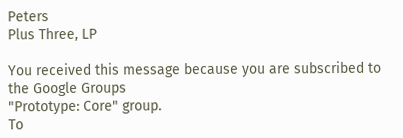Peters
Plus Three, LP

You received this message because you are subscribed to the Google Groups
"Prototype: Core" group.
To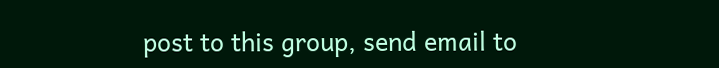post to this group, send email to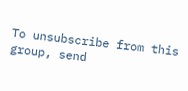To unsubscribe from this group, send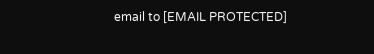email to [EMAIL PROTECTED]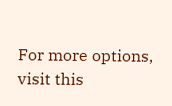For more options, visit this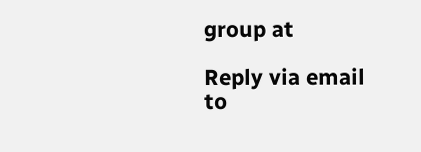group at

Reply via email to